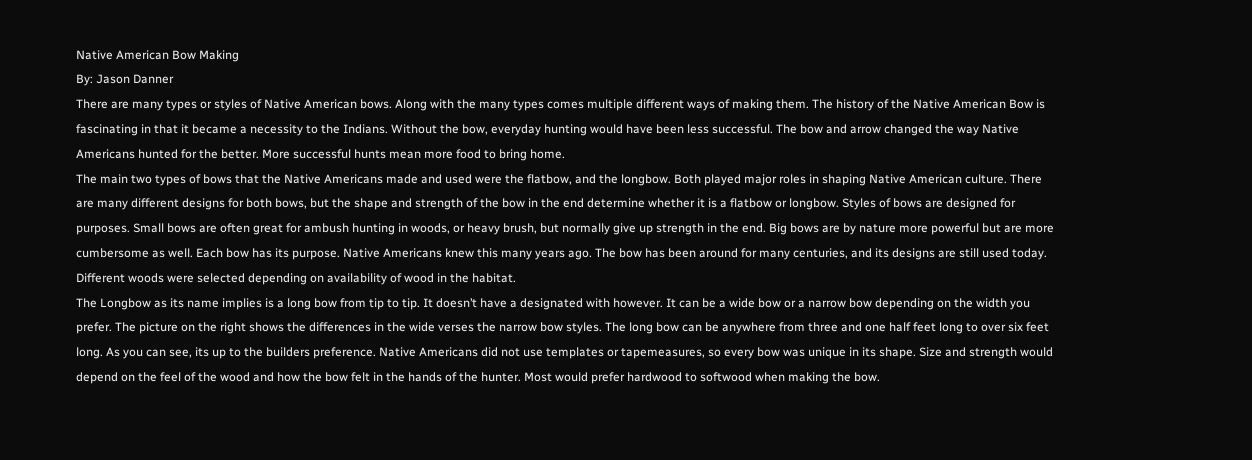Native American Bow Making
By: Jason Danner
There are many types or styles of Native American bows. Along with the many types comes multiple different ways of making them. The history of the Native American Bow is fascinating in that it became a necessity to the Indians. Without the bow, everyday hunting would have been less successful. The bow and arrow changed the way Native Americans hunted for the better. More successful hunts mean more food to bring home.
The main two types of bows that the Native Americans made and used were the flatbow, and the longbow. Both played major roles in shaping Native American culture. There are many different designs for both bows, but the shape and strength of the bow in the end determine whether it is a flatbow or longbow. Styles of bows are designed for purposes. Small bows are often great for ambush hunting in woods, or heavy brush, but normally give up strength in the end. Big bows are by nature more powerful but are more cumbersome as well. Each bow has its purpose. Native Americans knew this many years ago. The bow has been around for many centuries, and its designs are still used today. Different woods were selected depending on availability of wood in the habitat.
The Longbow as its name implies is a long bow from tip to tip. It doesn’t have a designated with however. It can be a wide bow or a narrow bow depending on the width you prefer. The picture on the right shows the differences in the wide verses the narrow bow styles. The long bow can be anywhere from three and one half feet long to over six feet long. As you can see, its up to the builders preference. Native Americans did not use templates or tapemeasures, so every bow was unique in its shape. Size and strength would depend on the feel of the wood and how the bow felt in the hands of the hunter. Most would prefer hardwood to softwood when making the bow.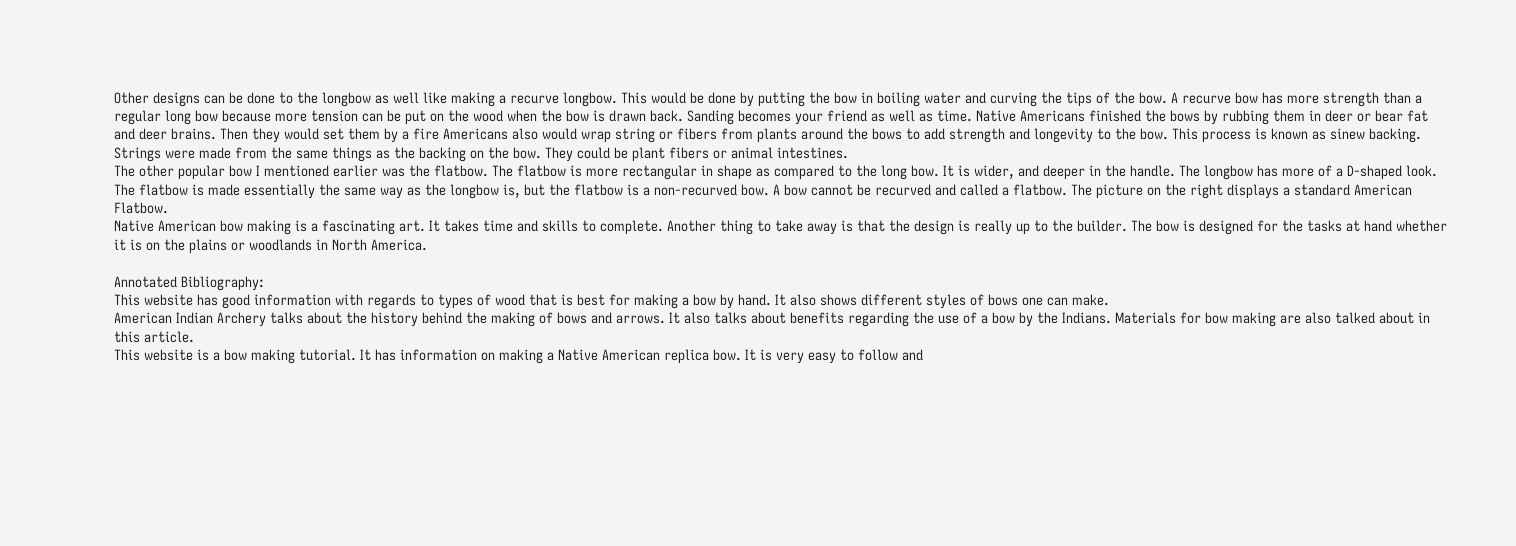Other designs can be done to the longbow as well like making a recurve longbow. This would be done by putting the bow in boiling water and curving the tips of the bow. A recurve bow has more strength than a regular long bow because more tension can be put on the wood when the bow is drawn back. Sanding becomes your friend as well as time. Native Americans finished the bows by rubbing them in deer or bear fat and deer brains. Then they would set them by a fire Americans also would wrap string or fibers from plants around the bows to add strength and longevity to the bow. This process is known as sinew backing. Strings were made from the same things as the backing on the bow. They could be plant fibers or animal intestines.
The other popular bow I mentioned earlier was the flatbow. The flatbow is more rectangular in shape as compared to the long bow. It is wider, and deeper in the handle. The longbow has more of a D-shaped look. The flatbow is made essentially the same way as the longbow is, but the flatbow is a non-recurved bow. A bow cannot be recurved and called a flatbow. The picture on the right displays a standard American Flatbow.
Native American bow making is a fascinating art. It takes time and skills to complete. Another thing to take away is that the design is really up to the builder. The bow is designed for the tasks at hand whether it is on the plains or woodlands in North America.

Annotated Bibliography:
This website has good information with regards to types of wood that is best for making a bow by hand. It also shows different styles of bows one can make.
American Indian Archery talks about the history behind the making of bows and arrows. It also talks about benefits regarding the use of a bow by the Indians. Materials for bow making are also talked about in this article.
This website is a bow making tutorial. It has information on making a Native American replica bow. It is very easy to follow and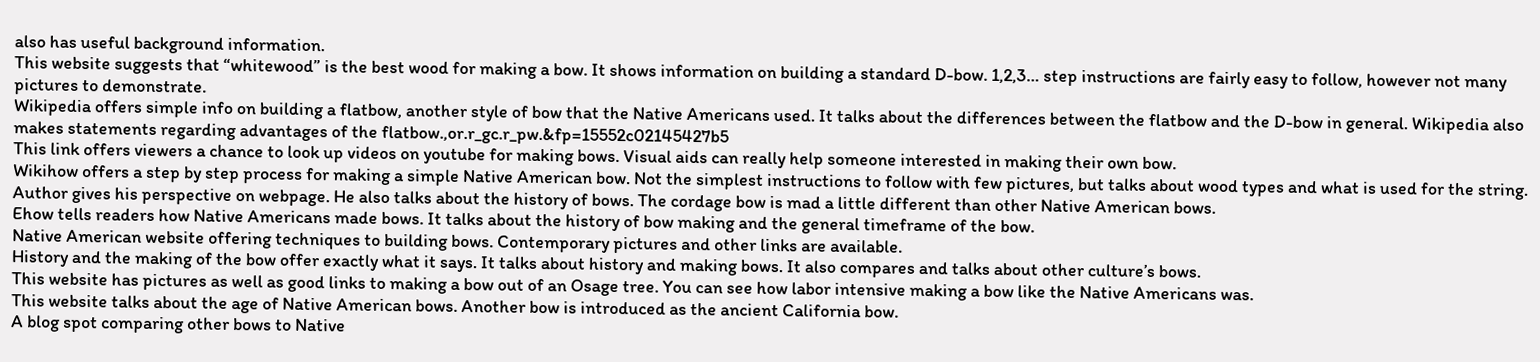also has useful background information.
This website suggests that “whitewood” is the best wood for making a bow. It shows information on building a standard D-bow. 1,2,3… step instructions are fairly easy to follow, however not many pictures to demonstrate.
Wikipedia offers simple info on building a flatbow, another style of bow that the Native Americans used. It talks about the differences between the flatbow and the D-bow in general. Wikipedia also makes statements regarding advantages of the flatbow.,or.r_gc.r_pw.&fp=15552c02145427b5
This link offers viewers a chance to look up videos on youtube for making bows. Visual aids can really help someone interested in making their own bow.
Wikihow offers a step by step process for making a simple Native American bow. Not the simplest instructions to follow with few pictures, but talks about wood types and what is used for the string.
Author gives his perspective on webpage. He also talks about the history of bows. The cordage bow is mad a little different than other Native American bows.
Ehow tells readers how Native Americans made bows. It talks about the history of bow making and the general timeframe of the bow.
Native American website offering techniques to building bows. Contemporary pictures and other links are available.
History and the making of the bow offer exactly what it says. It talks about history and making bows. It also compares and talks about other culture’s bows.
This website has pictures as well as good links to making a bow out of an Osage tree. You can see how labor intensive making a bow like the Native Americans was.
This website talks about the age of Native American bows. Another bow is introduced as the ancient California bow.
A blog spot comparing other bows to Native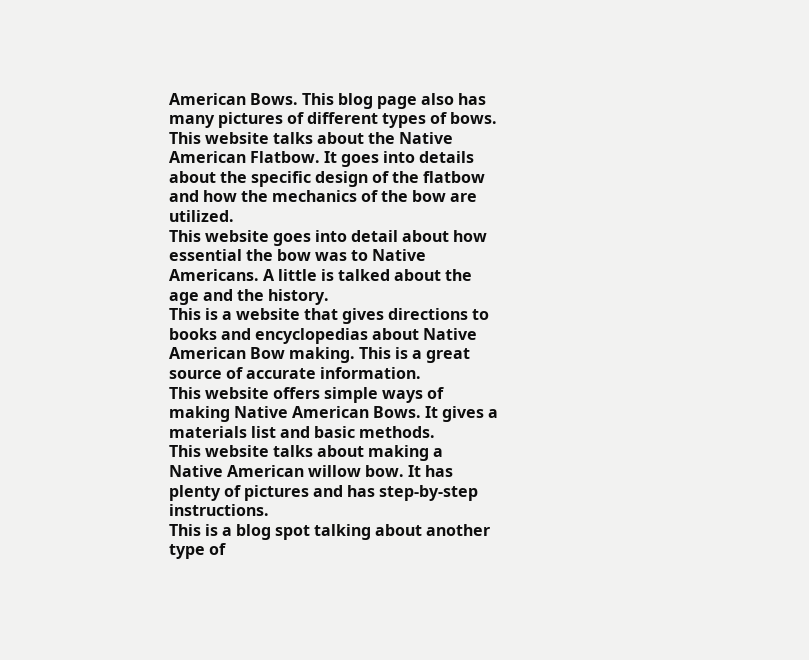American Bows. This blog page also has many pictures of different types of bows.
This website talks about the Native American Flatbow. It goes into details about the specific design of the flatbow and how the mechanics of the bow are utilized.
This website goes into detail about how essential the bow was to Native Americans. A little is talked about the age and the history.
This is a website that gives directions to books and encyclopedias about Native American Bow making. This is a great source of accurate information.
This website offers simple ways of making Native American Bows. It gives a materials list and basic methods.
This website talks about making a Native American willow bow. It has plenty of pictures and has step-by-step instructions.
This is a blog spot talking about another type of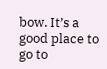bow. It’s a good place to go to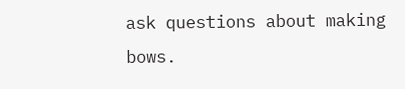ask questions about making bows.